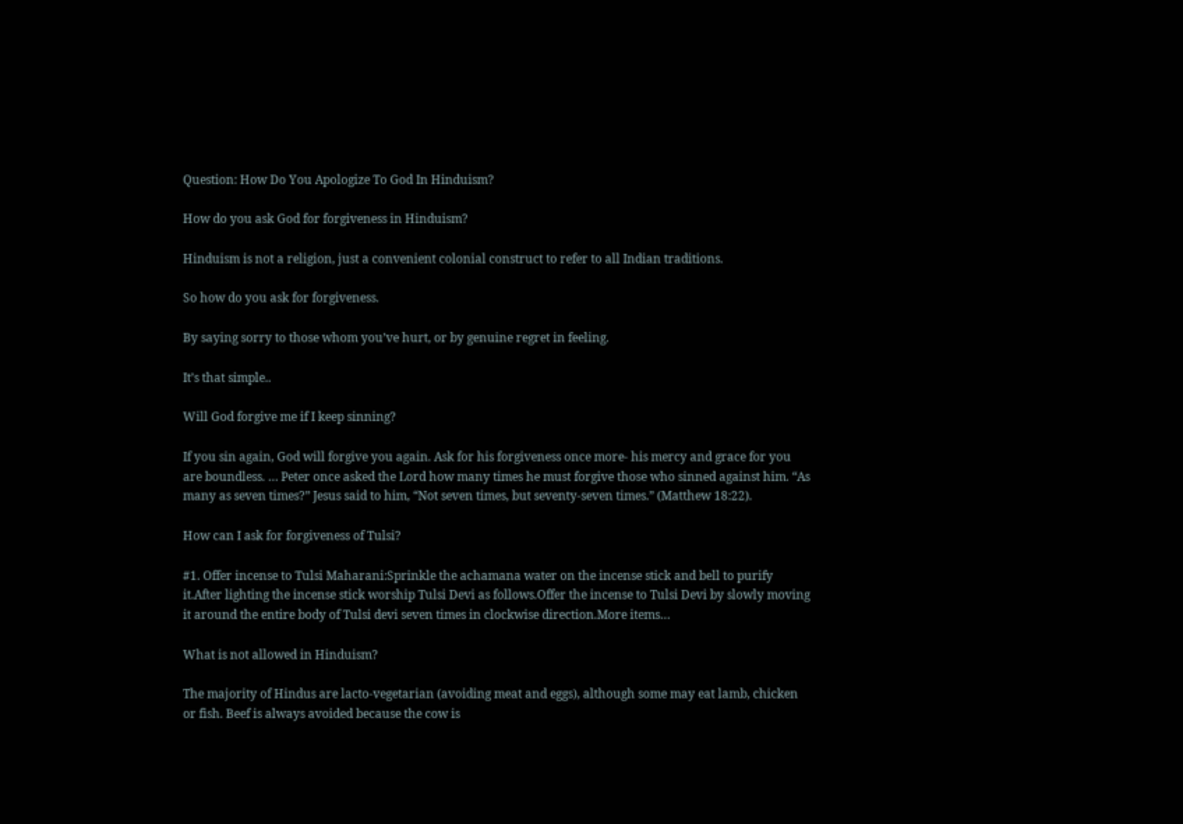Question: How Do You Apologize To God In Hinduism?

How do you ask God for forgiveness in Hinduism?

Hinduism is not a religion, just a convenient colonial construct to refer to all Indian traditions.

So how do you ask for forgiveness.

By saying sorry to those whom you’ve hurt, or by genuine regret in feeling.

It’s that simple..

Will God forgive me if I keep sinning?

If you sin again, God will forgive you again. Ask for his forgiveness once more- his mercy and grace for you are boundless. … Peter once asked the Lord how many times he must forgive those who sinned against him. “As many as seven times?” Jesus said to him, “Not seven times, but seventy-seven times.” (Matthew 18:22).

How can I ask for forgiveness of Tulsi?

#1. Offer incense to Tulsi Maharani:Sprinkle the achamana water on the incense stick and bell to purify it.After lighting the incense stick worship Tulsi Devi as follows.Offer the incense to Tulsi Devi by slowly moving it around the entire body of Tulsi devi seven times in clockwise direction.More items…

What is not allowed in Hinduism?

The majority of Hindus are lacto-vegetarian (avoiding meat and eggs), although some may eat lamb, chicken or fish. Beef is always avoided because the cow is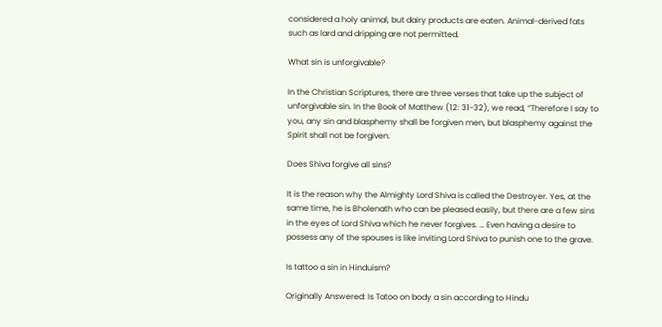considered a holy animal, but dairy products are eaten. Animal-derived fats such as lard and dripping are not permitted.

What sin is unforgivable?

In the Christian Scriptures, there are three verses that take up the subject of unforgivable sin. In the Book of Matthew (12: 31-32), we read, “Therefore I say to you, any sin and blasphemy shall be forgiven men, but blasphemy against the Spirit shall not be forgiven.

Does Shiva forgive all sins?

It is the reason why the Almighty Lord Shiva is called the Destroyer. Yes, at the same time, he is Bholenath who can be pleased easily, but there are a few sins in the eyes of Lord Shiva which he never forgives. … Even having a desire to possess any of the spouses is like inviting Lord Shiva to punish one to the grave.

Is tattoo a sin in Hinduism?

Originally Answered: Is Tatoo on body a sin according to Hindu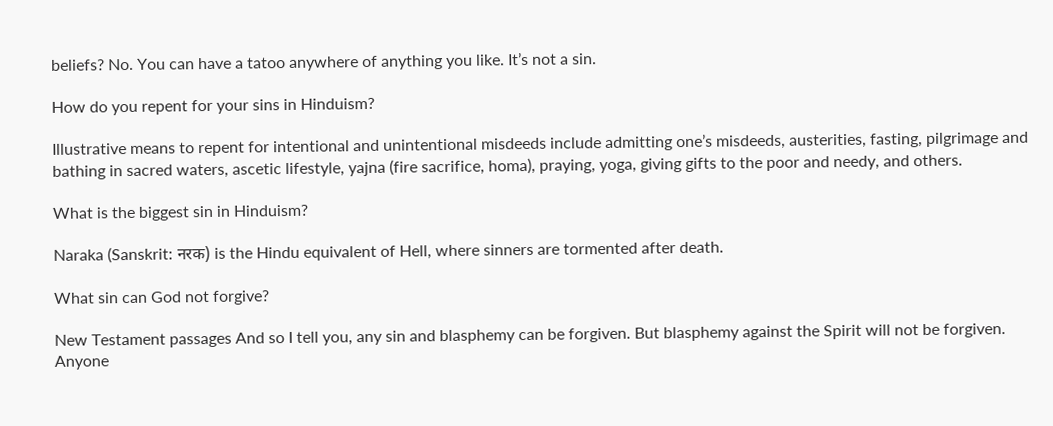beliefs? No. You can have a tatoo anywhere of anything you like. It’s not a sin.

How do you repent for your sins in Hinduism?

Illustrative means to repent for intentional and unintentional misdeeds include admitting one’s misdeeds, austerities, fasting, pilgrimage and bathing in sacred waters, ascetic lifestyle, yajna (fire sacrifice, homa), praying, yoga, giving gifts to the poor and needy, and others.

What is the biggest sin in Hinduism?

Naraka (Sanskrit: नरक) is the Hindu equivalent of Hell, where sinners are tormented after death.

What sin can God not forgive?

New Testament passages And so I tell you, any sin and blasphemy can be forgiven. But blasphemy against the Spirit will not be forgiven. Anyone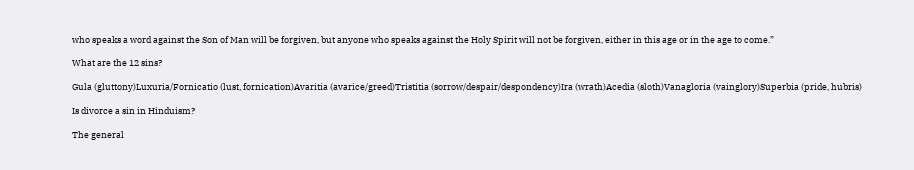who speaks a word against the Son of Man will be forgiven, but anyone who speaks against the Holy Spirit will not be forgiven, either in this age or in the age to come.”

What are the 12 sins?

Gula (gluttony)Luxuria/Fornicatio (lust, fornication)Avaritia (avarice/greed)Tristitia (sorrow/despair/despondency)Ira (wrath)Acedia (sloth)Vanagloria (vainglory)Superbia (pride, hubris)

Is divorce a sin in Hinduism?

The general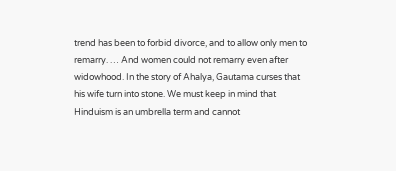trend has been to forbid divorce, and to allow only men to remarry. … And women could not remarry even after widowhood. In the story of Ahalya, Gautama curses that his wife turn into stone. We must keep in mind that Hinduism is an umbrella term and cannot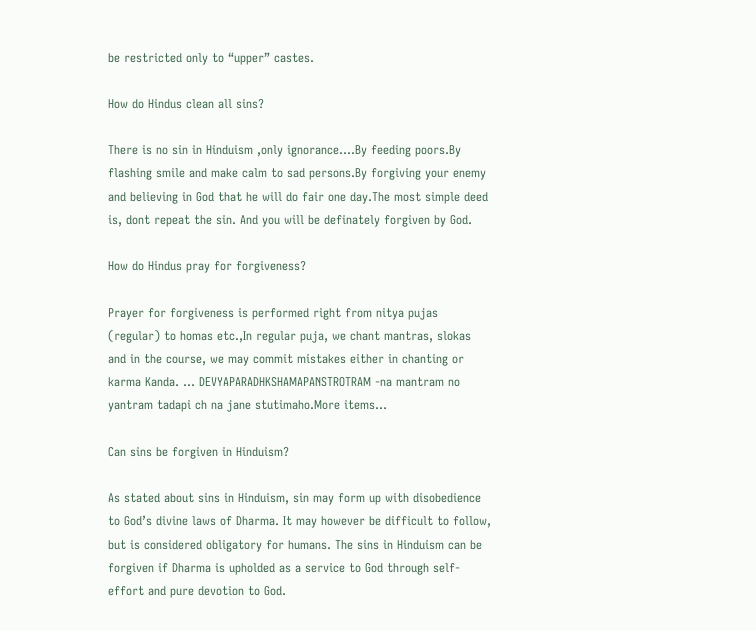be restricted only to “upper” castes.

How do Hindus clean all sins?

There is no sin in Hinduism ,only ignorance….By feeding poors.By flashing smile and make calm to sad persons.By forgiving your enemy and believing in God that he will do fair one day.The most simple deed is, dont repeat the sin. And you will be definately forgiven by God.

How do Hindus pray for forgiveness?

Prayer for forgiveness is performed right from nitya pujas (regular) to homas etc.,In regular puja, we chant mantras, slokas and in the course, we may commit mistakes either in chanting or karma Kanda. … DEVYAPARADHKSHAMAPANSTROTRAM -na mantram no yantram tadapi ch na jane stutimaho.More items…

Can sins be forgiven in Hinduism?

As stated about sins in Hinduism, sin may form up with disobedience to God’s divine laws of Dharma. It may however be difficult to follow, but is considered obligatory for humans. The sins in Hinduism can be forgiven if Dharma is upholded as a service to God through self-effort and pure devotion to God.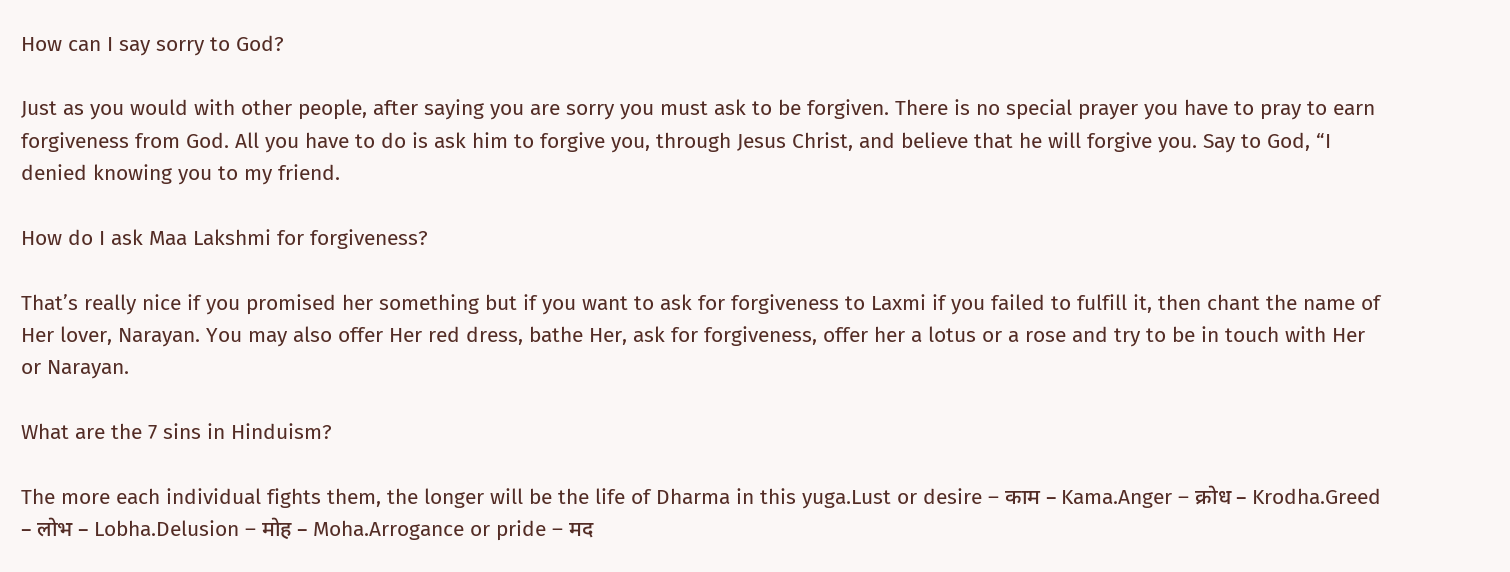How can I say sorry to God?

Just as you would with other people, after saying you are sorry you must ask to be forgiven. There is no special prayer you have to pray to earn forgiveness from God. All you have to do is ask him to forgive you, through Jesus Christ, and believe that he will forgive you. Say to God, “I denied knowing you to my friend.

How do I ask Maa Lakshmi for forgiveness?

That’s really nice if you promised her something but if you want to ask for forgiveness to Laxmi if you failed to fulfill it, then chant the name of Her lover, Narayan. You may also offer Her red dress, bathe Her, ask for forgiveness, offer her a lotus or a rose and try to be in touch with Her or Narayan.

What are the 7 sins in Hinduism?

The more each individual fights them, the longer will be the life of Dharma in this yuga.Lust or desire – काम – Kama.Anger – क्रोध – Krodha.Greed – लोभ – Lobha.Delusion – मोह – Moha.Arrogance or pride – मद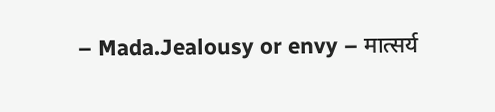– Mada.Jealousy or envy – मात्सर्य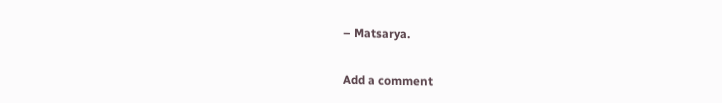– Matsarya.

Add a comment